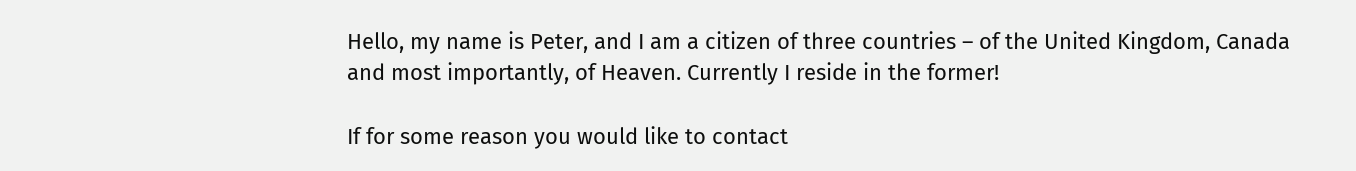Hello, my name is Peter, and I am a citizen of three countries – of the United Kingdom, Canada and most importantly, of Heaven. Currently I reside in the former!

If for some reason you would like to contact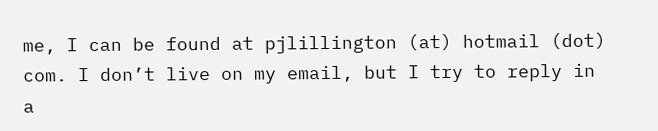me, I can be found at pjlillington (at) hotmail (dot) com. I don’t live on my email, but I try to reply in a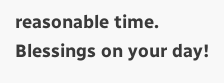reasonable time. Blessings on your day!